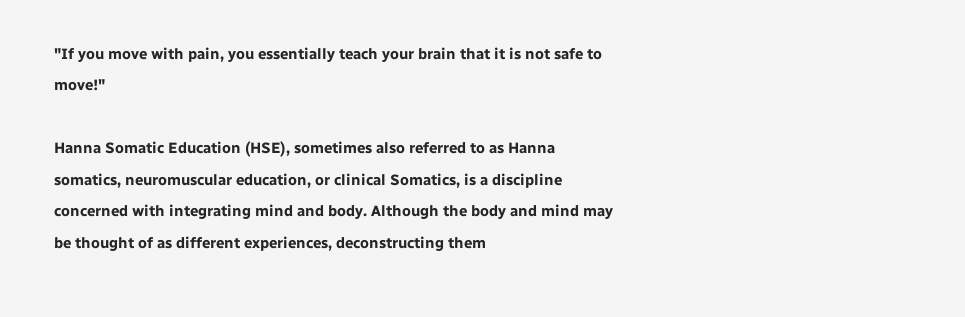"If you move with pain, you essentially teach your brain that it is not safe to move!"

Hanna Somatic Education (HSE), sometimes also referred to as Hanna somatics, neuromuscular education, or clinical Somatics, is a discipline concerned with integrating mind and body. Although the body and mind may be thought of as different experiences, deconstructing them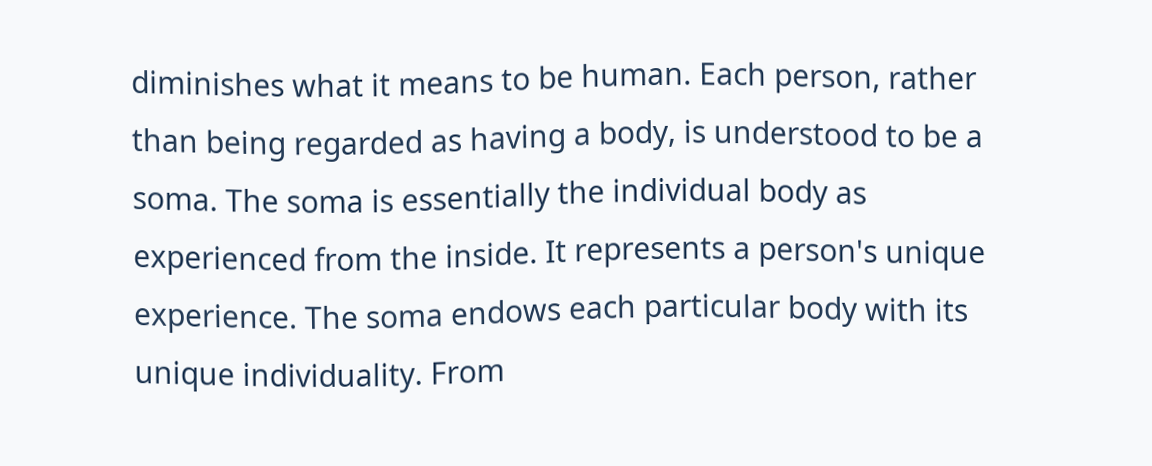diminishes what it means to be human. Each person, rather than being regarded as having a body, is understood to be a soma. The soma is essentially the individual body as experienced from the inside. It represents a person's unique experience. The soma endows each particular body with its unique individuality. From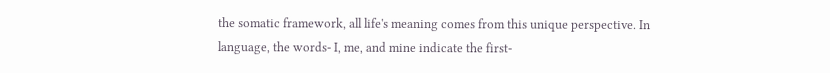the somatic framework, all life's meaning comes from this unique perspective. In language, the words- I, me, and mine indicate the first-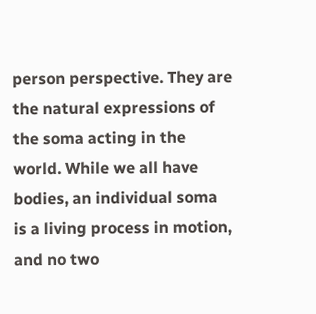person perspective. They are the natural expressions of the soma acting in the world. While we all have bodies, an individual soma is a living process in motion, and no two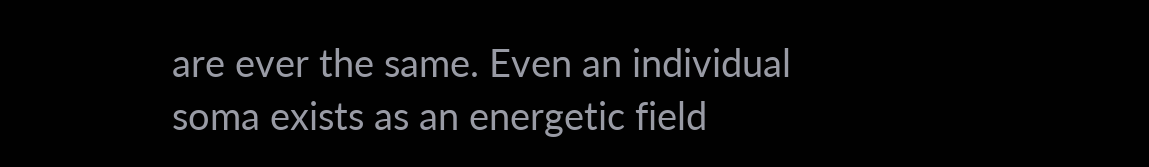are ever the same. Even an individual soma exists as an energetic field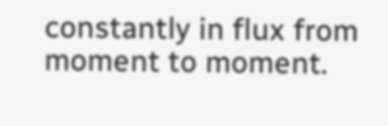constantly in flux from moment to moment.